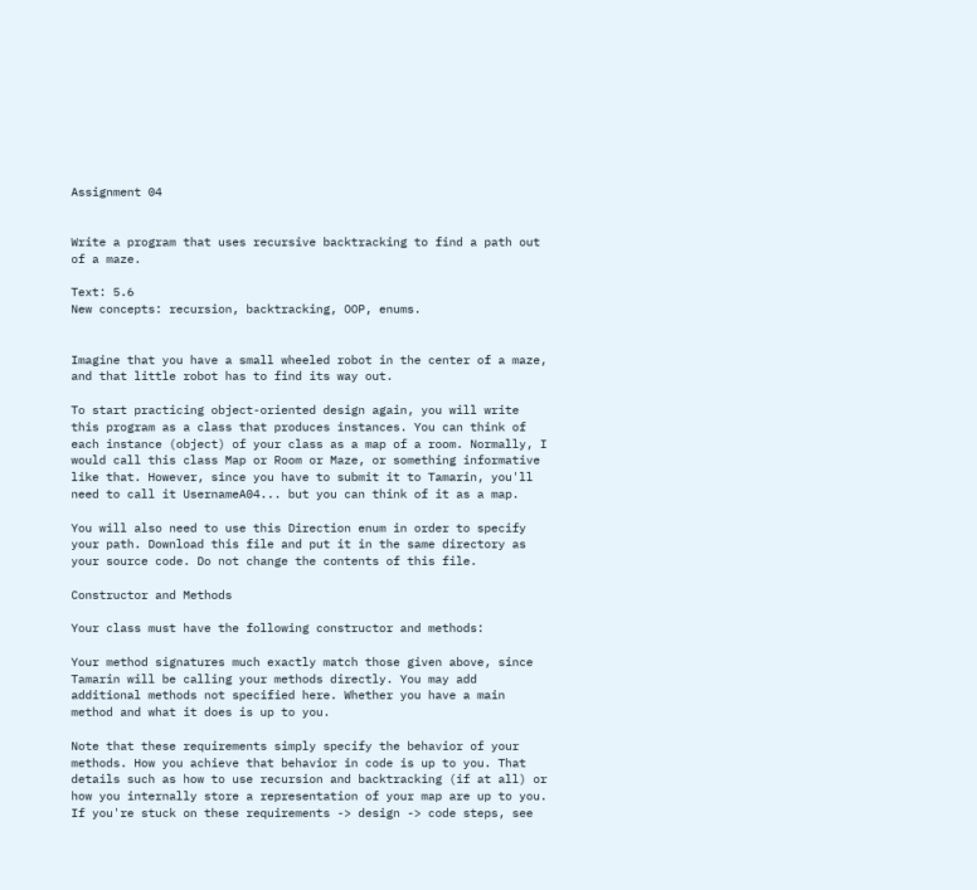Assignment 04


Write a program that uses recursive backtracking to find a path out of a maze.

Text: 5.6
New concepts: recursion, backtracking, OOP, enums.


Imagine that you have a small wheeled robot in the center of a maze, and that little robot has to find its way out.

To start practicing object-oriented design again, you will write this program as a class that produces instances. You can think of each instance (object) of your class as a map of a room. Normally, I would call this class Map or Room or Maze, or something informative like that. However, since you have to submit it to Tamarin, you'll need to call it UsernameA04... but you can think of it as a map.

You will also need to use this Direction enum in order to specify your path. Download this file and put it in the same directory as your source code. Do not change the contents of this file.

Constructor and Methods

Your class must have the following constructor and methods:

Your method signatures much exactly match those given above, since Tamarin will be calling your methods directly. You may add additional methods not specified here. Whether you have a main method and what it does is up to you.

Note that these requirements simply specify the behavior of your methods. How you achieve that behavior in code is up to you. That details such as how to use recursion and backtracking (if at all) or how you internally store a representation of your map are up to you. If you're stuck on these requirements -> design -> code steps, see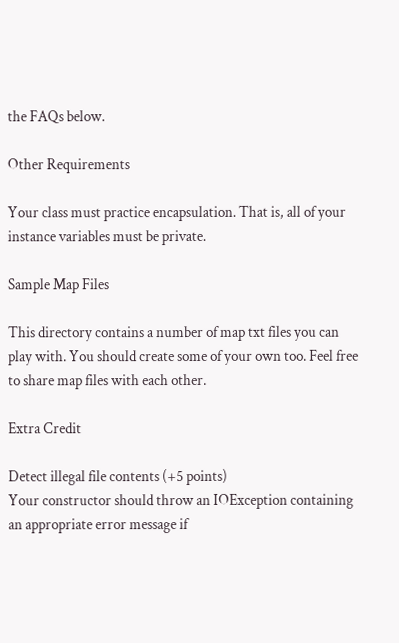the FAQs below.

Other Requirements

Your class must practice encapsulation. That is, all of your instance variables must be private.

Sample Map Files

This directory contains a number of map txt files you can play with. You should create some of your own too. Feel free to share map files with each other.

Extra Credit

Detect illegal file contents (+5 points)
Your constructor should throw an IOException containing an appropriate error message if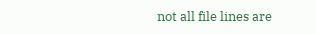not all file lines are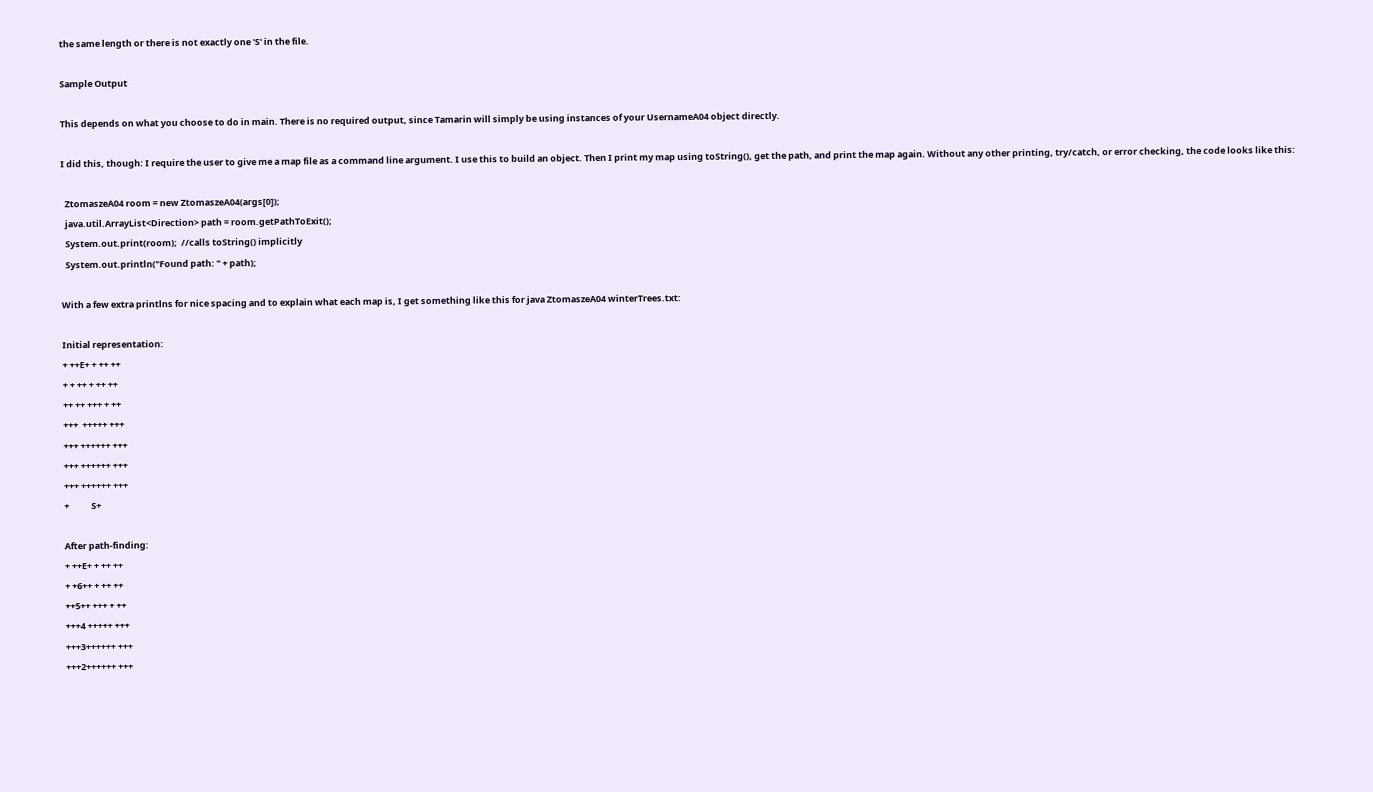the same length or there is not exactly one 'S' in the file.

Sample Output

This depends on what you choose to do in main. There is no required output, since Tamarin will simply be using instances of your UsernameA04 object directly.

I did this, though: I require the user to give me a map file as a command line argument. I use this to build an object. Then I print my map using toString(), get the path, and print the map again. Without any other printing, try/catch, or error checking, the code looks like this:

  ZtomaszeA04 room = new ZtomaszeA04(args[0]);
  java.util.ArrayList<Direction> path = room.getPathToExit();
  System.out.print(room);  //calls toString() implicitly
  System.out.println("Found path: " + path);

With a few extra printlns for nice spacing and to explain what each map is, I get something like this for java ZtomaszeA04 winterTrees.txt:

Initial representation:
+ ++E+ + ++ ++
+ + ++ + ++ ++
++ ++ +++ + ++
+++  +++++ +++
+++ ++++++ +++
+++ ++++++ +++
+++ ++++++ +++
+           S+

After path-finding:
+ ++E+ + ++ ++
+ +6++ + ++ ++
++5++ +++ + ++
+++4 +++++ +++
+++3++++++ +++
+++2++++++ +++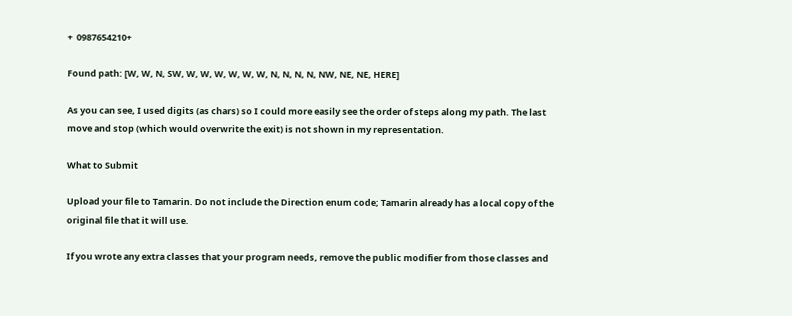+  0987654210+

Found path: [W, W, N, SW, W, W, W, W, W, W, N, N, N, N, NW, NE, NE, HERE]

As you can see, I used digits (as chars) so I could more easily see the order of steps along my path. The last move and stop (which would overwrite the exit) is not shown in my representation.

What to Submit

Upload your file to Tamarin. Do not include the Direction enum code; Tamarin already has a local copy of the original file that it will use.

If you wrote any extra classes that your program needs, remove the public modifier from those classes and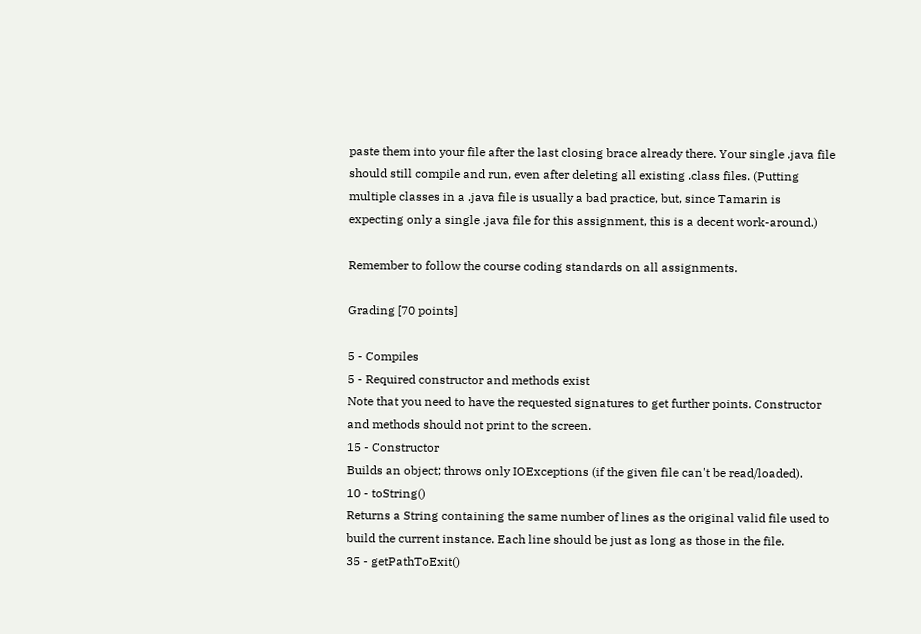paste them into your file after the last closing brace already there. Your single .java file should still compile and run, even after deleting all existing .class files. (Putting multiple classes in a .java file is usually a bad practice, but, since Tamarin is expecting only a single .java file for this assignment, this is a decent work-around.)

Remember to follow the course coding standards on all assignments.

Grading [70 points]

5 - Compiles
5 - Required constructor and methods exist
Note that you need to have the requested signatures to get further points. Constructor and methods should not print to the screen.
15 - Constructor
Builds an object; throws only IOExceptions (if the given file can't be read/loaded).
10 - toString()
Returns a String containing the same number of lines as the original valid file used to build the current instance. Each line should be just as long as those in the file.
35 - getPathToExit()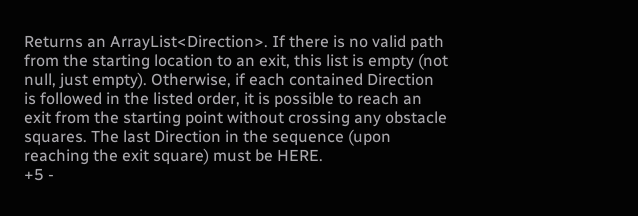Returns an ArrayList<Direction>. If there is no valid path from the starting location to an exit, this list is empty (not null, just empty). Otherwise, if each contained Direction is followed in the listed order, it is possible to reach an exit from the starting point without crossing any obstacle squares. The last Direction in the sequence (upon reaching the exit square) must be HERE.
+5 -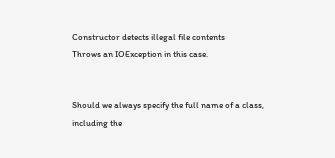Constructor detects illegal file contents
Throws an IOException in this case.


Should we always specify the full name of a class, including the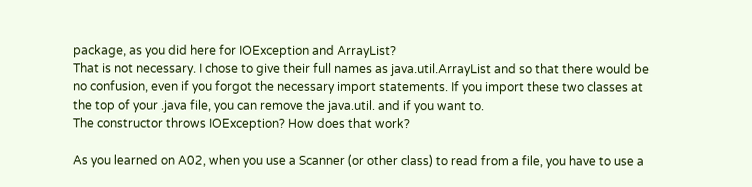package, as you did here for IOException and ArrayList?
That is not necessary. I chose to give their full names as java.util.ArrayList and so that there would be no confusion, even if you forgot the necessary import statements. If you import these two classes at the top of your .java file, you can remove the java.util. and if you want to.
The constructor throws IOException? How does that work?

As you learned on A02, when you use a Scanner (or other class) to read from a file, you have to use a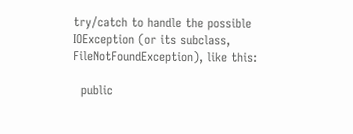try/catch to handle the possible IOException (or its subclass, FileNotFoundException), like this:

  public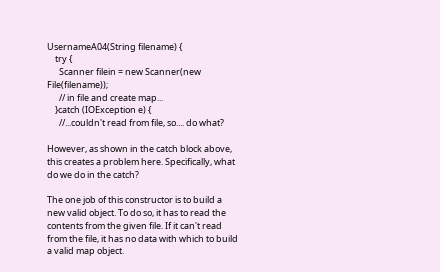UsernameA04(String filename) {
    try {
      Scanner filein = new Scanner(new File(filename));
      // in file and create map...
    }catch (IOException e) {
      //...couldn't read from file, so.... do what?

However, as shown in the catch block above, this creates a problem here. Specifically, what do we do in the catch?

The one job of this constructor is to build a new valid object. To do so, it has to read the contents from the given file. If it can't read from the file, it has no data with which to build a valid map object.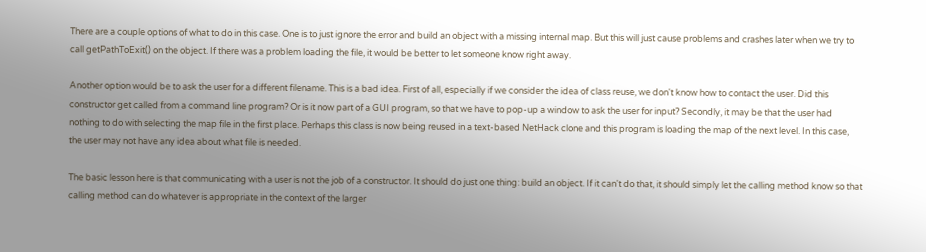There are a couple options of what to do in this case. One is to just ignore the error and build an object with a missing internal map. But this will just cause problems and crashes later when we try to call getPathToExit() on the object. If there was a problem loading the file, it would be better to let someone know right away.

Another option would be to ask the user for a different filename. This is a bad idea. First of all, especially if we consider the idea of class reuse, we don't know how to contact the user. Did this constructor get called from a command line program? Or is it now part of a GUI program, so that we have to pop-up a window to ask the user for input? Secondly, it may be that the user had nothing to do with selecting the map file in the first place. Perhaps this class is now being reused in a text-based NetHack clone and this program is loading the map of the next level. In this case, the user may not have any idea about what file is needed.

The basic lesson here is that communicating with a user is not the job of a constructor. It should do just one thing: build an object. If it can't do that, it should simply let the calling method know so that calling method can do whatever is appropriate in the context of the larger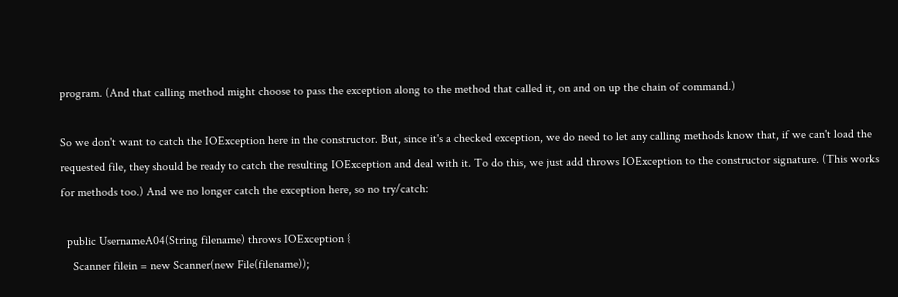program. (And that calling method might choose to pass the exception along to the method that called it, on and on up the chain of command.)

So we don't want to catch the IOException here in the constructor. But, since it's a checked exception, we do need to let any calling methods know that, if we can't load the requested file, they should be ready to catch the resulting IOException and deal with it. To do this, we just add throws IOException to the constructor signature. (This works for methods too.) And we no longer catch the exception here, so no try/catch:

  public UsernameA04(String filename) throws IOException {
    Scanner filein = new Scanner(new File(filename));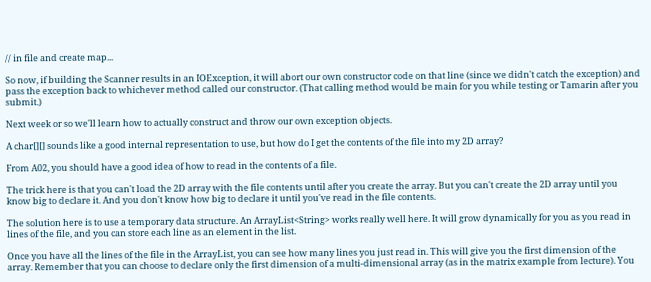// in file and create map...

So now, if building the Scanner results in an IOException, it will abort our own constructor code on that line (since we didn't catch the exception) and pass the exception back to whichever method called our constructor. (That calling method would be main for you while testing or Tamarin after you submit.)

Next week or so we'll learn how to actually construct and throw our own exception objects.

A char[][] sounds like a good internal representation to use, but how do I get the contents of the file into my 2D array?

From A02, you should have a good idea of how to read in the contents of a file.

The trick here is that you can't load the 2D array with the file contents until after you create the array. But you can't create the 2D array until you know big to declare it. And you don't know how big to declare it until you've read in the file contents.

The solution here is to use a temporary data structure. An ArrayList<String> works really well here. It will grow dynamically for you as you read in lines of the file, and you can store each line as an element in the list.

Once you have all the lines of the file in the ArrayList, you can see how many lines you just read in. This will give you the first dimension of the array. Remember that you can choose to declare only the first dimension of a multi-dimensional array (as in the matrix example from lecture). You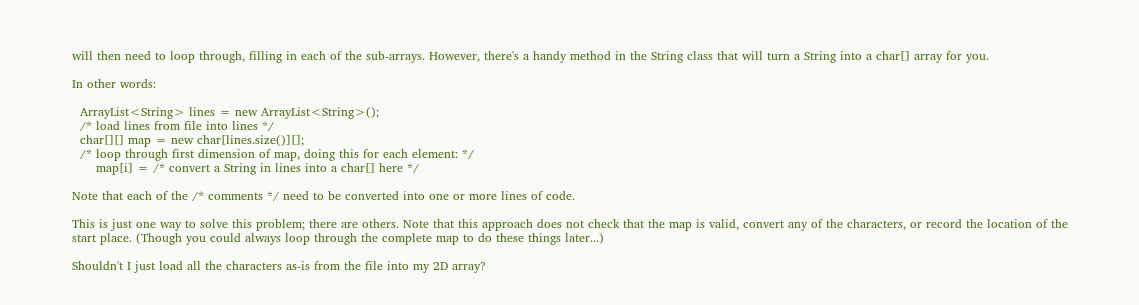will then need to loop through, filling in each of the sub-arrays. However, there's a handy method in the String class that will turn a String into a char[] array for you.

In other words:

  ArrayList<String> lines = new ArrayList<String>();
  /* load lines from file into lines */
  char[][] map = new char[lines.size()][];
  /* loop through first dimension of map, doing this for each element: */
      map[i] = /* convert a String in lines into a char[] here */

Note that each of the /* comments */ need to be converted into one or more lines of code.

This is just one way to solve this problem; there are others. Note that this approach does not check that the map is valid, convert any of the characters, or record the location of the start place. (Though you could always loop through the complete map to do these things later...)

Shouldn't I just load all the characters as-is from the file into my 2D array?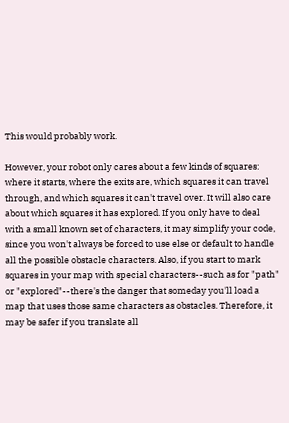This would probably work.

However, your robot only cares about a few kinds of squares: where it starts, where the exits are, which squares it can travel through, and which squares it can't travel over. It will also care about which squares it has explored. If you only have to deal with a small known set of characters, it may simplify your code, since you won't always be forced to use else or default to handle all the possible obstacle characters. Also, if you start to mark squares in your map with special characters--such as for "path" or "explored"--there's the danger that someday you'll load a map that uses those same characters as obstacles. Therefore, it may be safer if you translate all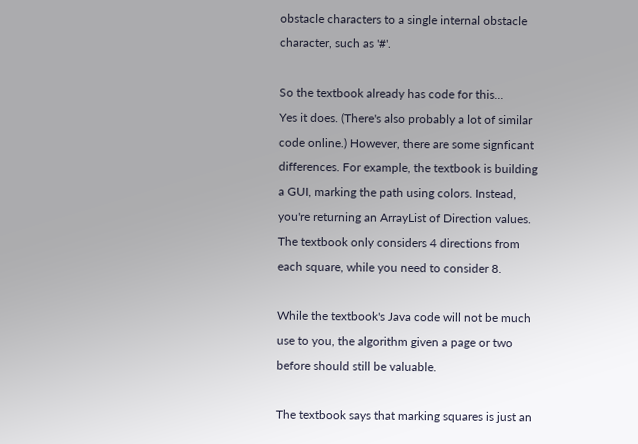obstacle characters to a single internal obstacle character, such as '#'.

So the textbook already has code for this...
Yes it does. (There's also probably a lot of similar code online.) However, there are some signficant differences. For example, the textbook is building a GUI, marking the path using colors. Instead, you're returning an ArrayList of Direction values. The textbook only considers 4 directions from each square, while you need to consider 8.

While the textbook's Java code will not be much use to you, the algorithm given a page or two before should still be valuable.

The textbook says that marking squares is just an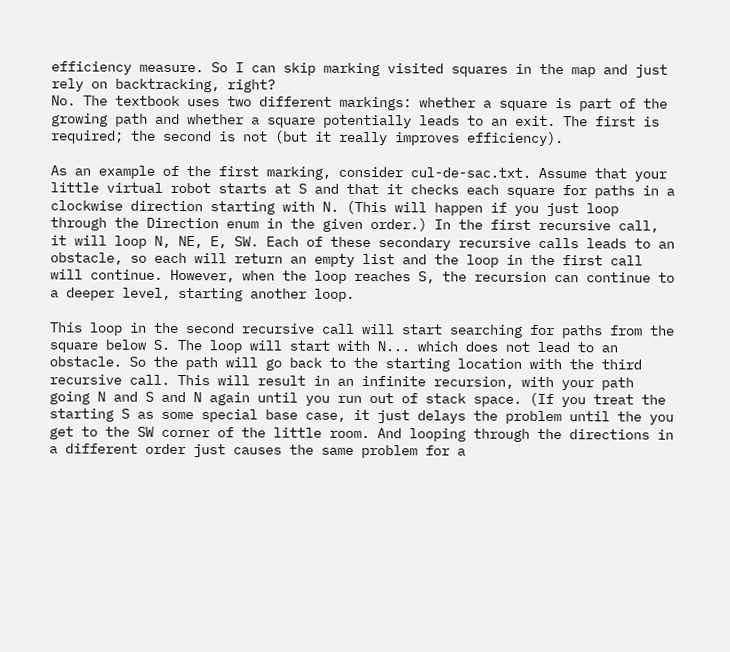efficiency measure. So I can skip marking visited squares in the map and just rely on backtracking, right?
No. The textbook uses two different markings: whether a square is part of the growing path and whether a square potentially leads to an exit. The first is required; the second is not (but it really improves efficiency).

As an example of the first marking, consider cul-de-sac.txt. Assume that your little virtual robot starts at S and that it checks each square for paths in a clockwise direction starting with N. (This will happen if you just loop through the Direction enum in the given order.) In the first recursive call, it will loop N, NE, E, SW. Each of these secondary recursive calls leads to an obstacle, so each will return an empty list and the loop in the first call will continue. However, when the loop reaches S, the recursion can continue to a deeper level, starting another loop.

This loop in the second recursive call will start searching for paths from the square below S. The loop will start with N... which does not lead to an obstacle. So the path will go back to the starting location with the third recursive call. This will result in an infinite recursion, with your path going N and S and N again until you run out of stack space. (If you treat the starting S as some special base case, it just delays the problem until the you get to the SW corner of the little room. And looping through the directions in a different order just causes the same problem for a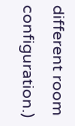different room configuration.)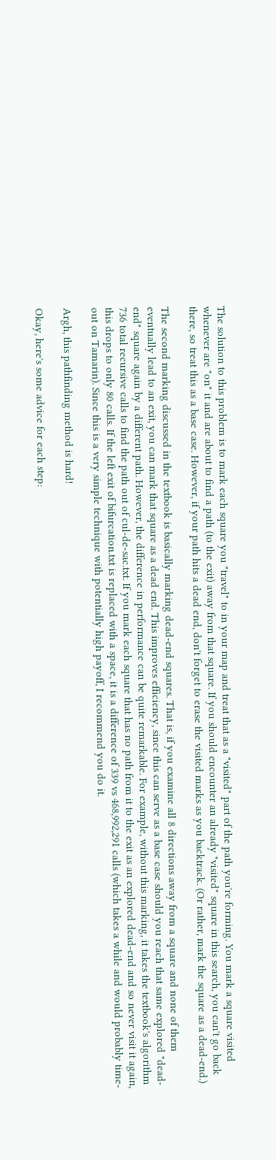The solution to this problem is to mark each square you "travel" to in your map and treat that as a "visited" part of the path you're forming. You mark a square visited whenever are "on" it and are about to find a path (to the exit) away from that square. If you should encounter an already "visited" square in this search, you can't go back there, so treat this as a base case. However, if your path hits a dead end, don't forget to erase the visited marks as you backtrack. (Or rather, mark the square as a dead-end.)

The second marking discussed in the textbook is basically marking dead-end squares. That is, if you examine all 8 directions away from a square and none of them eventually lead to an exit, you can mark that square as a dead end. This improves efficiency, since this can serve as a base case should you reach that same explored "dead-end" square again by a different path. However, the difference in performance can be quite remarkable. For example, without this marking, it takes the textbook's algorithm 736 total recursive calls to find the path out of cul-de-sac.txt. If you mark each square that has no path from it to the exit as an explored dead-end and so never visit it again, this drops to only 80 calls. If the left exit of bifurcation.txt is replaced with a space, it is a difference of 339 vs 468,992,291 calls (which takes a while and would probably time-out on Tamarin). Since this is a very simple technique with potentially high payoff, I recommend you do it.

Argh, this pathfinding method is hard!

Okay, here's some advice for each step: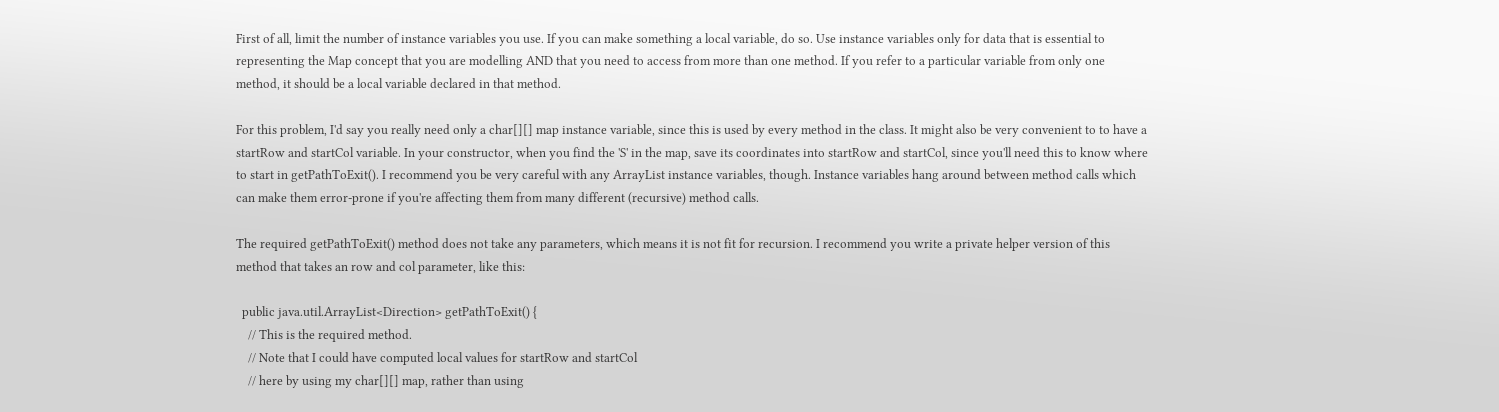First of all, limit the number of instance variables you use. If you can make something a local variable, do so. Use instance variables only for data that is essential to representing the Map concept that you are modelling AND that you need to access from more than one method. If you refer to a particular variable from only one method, it should be a local variable declared in that method.

For this problem, I'd say you really need only a char[][] map instance variable, since this is used by every method in the class. It might also be very convenient to to have a startRow and startCol variable. In your constructor, when you find the 'S' in the map, save its coordinates into startRow and startCol, since you'll need this to know where to start in getPathToExit(). I recommend you be very careful with any ArrayList instance variables, though. Instance variables hang around between method calls which can make them error-prone if you're affecting them from many different (recursive) method calls.

The required getPathToExit() method does not take any parameters, which means it is not fit for recursion. I recommend you write a private helper version of this method that takes an row and col parameter, like this:

  public java.util.ArrayList<Direction> getPathToExit() {
    // This is the required method.
    // Note that I could have computed local values for startRow and startCol
    // here by using my char[][] map, rather than using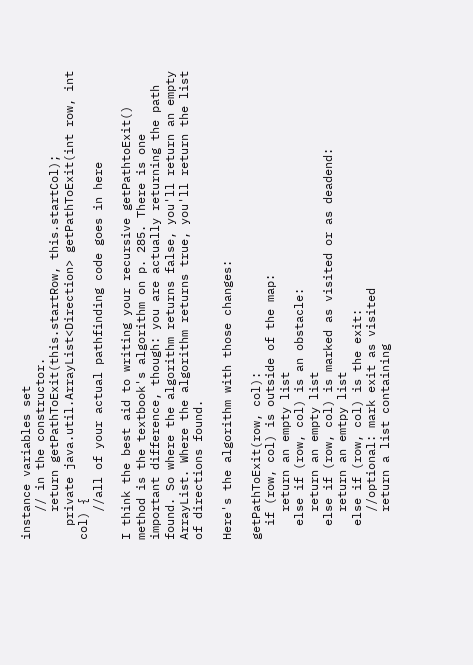instance variables set
    // in the constructor.
    return getPathToExit(this.startRow, this.startCol);
  private java.util.ArrayList<Direction> getPathToExit(int row, int col) {
    //all of your actual pathfinding code goes in here

I think the best aid to writing your recursive getPathtoExit() method is the textbook's algorithm on p. 285. There is one important difference, though: you are actually returning the path found. So where the algorithm returns false, you'll return an empty ArrayList. Where the algorithm returns true, you'll return the list of directions found.

Here's the algorithm with those changes:

getPathToExit(row, col):
  if (row, col) is outside of the map:
    return an empty list
  else if (row, col) is an obstacle:
    return an empty list
  else if (row, col) is marked as visited or as deadend:
    return an emtpy list
  else if (row, col) is the exit:
    //optional: mark exit as visited
    return a list containing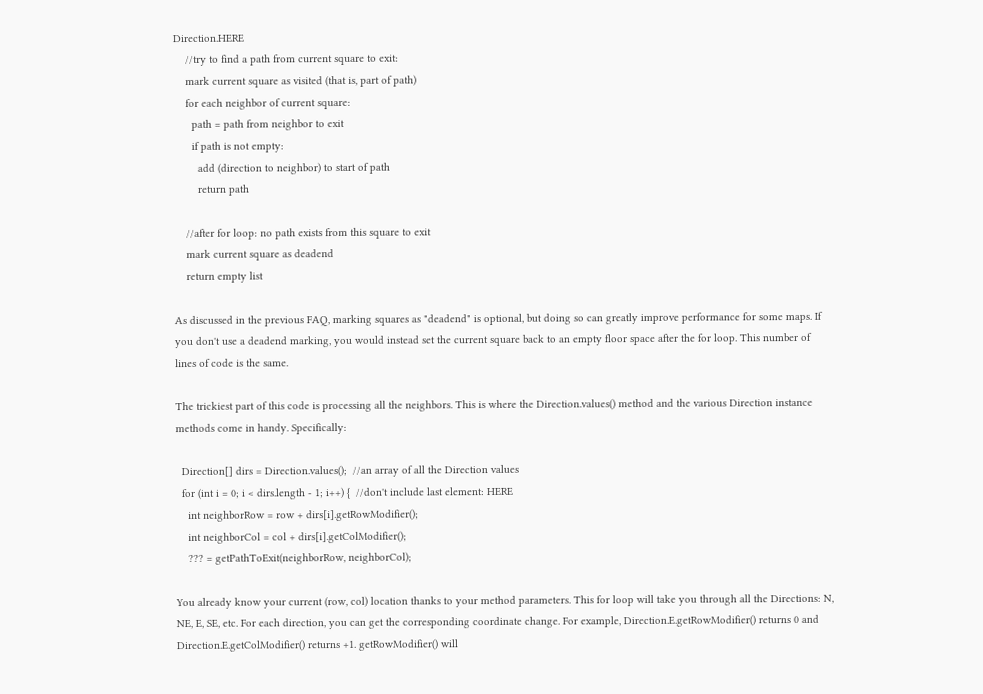Direction.HERE
    //try to find a path from current square to exit:
    mark current square as visited (that is, part of path)
    for each neighbor of current square:
      path = path from neighbor to exit
      if path is not empty:
        add (direction to neighbor) to start of path
        return path

    //after for loop: no path exists from this square to exit
    mark current square as deadend
    return empty list

As discussed in the previous FAQ, marking squares as "deadend" is optional, but doing so can greatly improve performance for some maps. If you don't use a deadend marking, you would instead set the current square back to an empty floor space after the for loop. This number of lines of code is the same.

The trickiest part of this code is processing all the neighbors. This is where the Direction.values() method and the various Direction instance methods come in handy. Specifically:

  Direction[] dirs = Direction.values();  //an array of all the Direction values
  for (int i = 0; i < dirs.length - 1; i++) {  //don't include last element: HERE
    int neighborRow = row + dirs[i].getRowModifier();
    int neighborCol = col + dirs[i].getColModifier();
    ??? = getPathToExit(neighborRow, neighborCol);

You already know your current (row, col) location thanks to your method parameters. This for loop will take you through all the Directions: N, NE, E, SE, etc. For each direction, you can get the corresponding coordinate change. For example, Direction.E.getRowModifier() returns 0 and Direction.E.getColModifier() returns +1. getRowModifier() will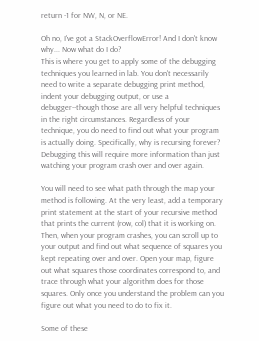return -1 for NW, N, or NE.

Oh no, I've got a StackOverflowError! And I don't know why... Now what do I do?
This is where you get to apply some of the debugging techniques you learned in lab. You don't necessarily need to write a separate debugging print method, indent your debugging output, or use a debugger--though those are all very helpful techniques in the right circumstances. Regardless of your technique, you do need to find out what your program is actually doing. Specifically, why is recursing forever? Debugging this will require more information than just watching your program crash over and over again.

You will need to see what path through the map your method is following. At the very least, add a temporary print statement at the start of your recursive method that prints the current (row, col) that it is working on. Then, when your program crashes, you can scroll up to your output and find out what sequence of squares you kept repeating over and over. Open your map, figure out what squares those coordinates correspond to, and trace through what your algorithm does for those squares. Only once you understand the problem can you figure out what you need to do to fix it.

Some of these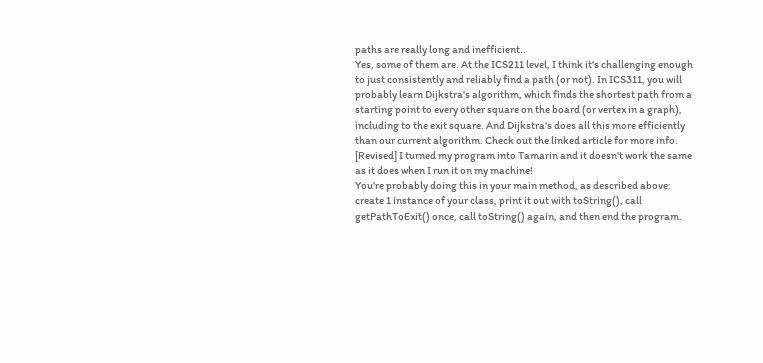paths are really long and inefficient..
Yes, some of them are. At the ICS211 level, I think it's challenging enough to just consistently and reliably find a path (or not). In ICS311, you will probably learn Dijkstra's algorithm, which finds the shortest path from a starting point to every other square on the board (or vertex in a graph), including to the exit square. And Dijkstra's does all this more efficiently than our current algorithm. Check out the linked article for more info.
[Revised] I turned my program into Tamarin and it doesn't work the same as it does when I run it on my machine!
You're probably doing this in your main method, as described above: create 1 instance of your class, print it out with toString(), call getPathToExit() once, call toString() again, and then end the program.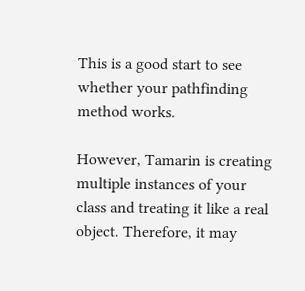This is a good start to see whether your pathfinding method works.

However, Tamarin is creating multiple instances of your class and treating it like a real object. Therefore, it may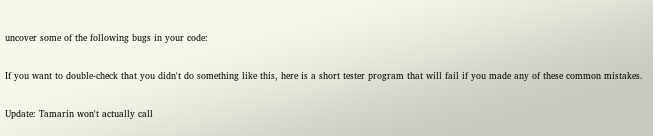uncover some of the following bugs in your code:

If you want to double-check that you didn't do something like this, here is a short tester program that will fail if you made any of these common mistakes.

Update: Tamarin won't actually call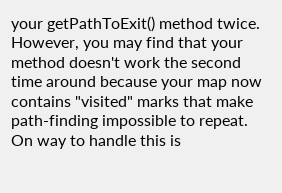your getPathToExit() method twice. However, you may find that your method doesn't work the second time around because your map now contains "visited" marks that make path-finding impossible to repeat. On way to handle this is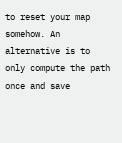to reset your map somehow. An alternative is to only compute the path once and save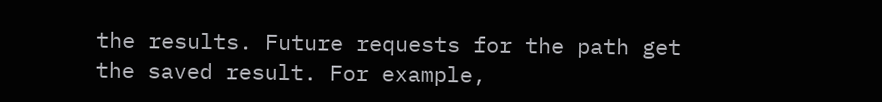the results. Future requests for the path get the saved result. For example,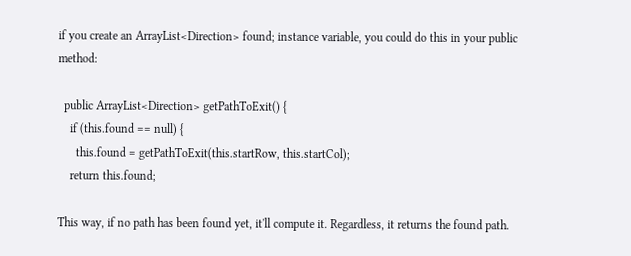if you create an ArrayList<Direction> found; instance variable, you could do this in your public method:

  public ArrayList<Direction> getPathToExit() {
    if (this.found == null) {
      this.found = getPathToExit(this.startRow, this.startCol);
    return this.found;

This way, if no path has been found yet, it'll compute it. Regardless, it returns the found path.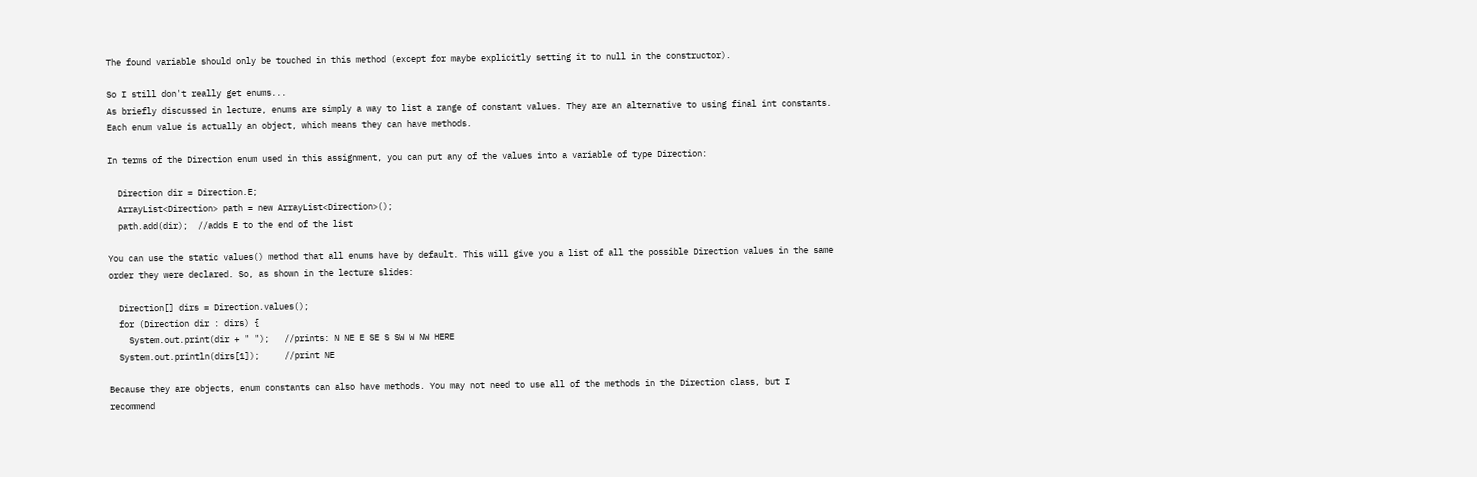The found variable should only be touched in this method (except for maybe explicitly setting it to null in the constructor).

So I still don't really get enums...
As briefly discussed in lecture, enums are simply a way to list a range of constant values. They are an alternative to using final int constants. Each enum value is actually an object, which means they can have methods.

In terms of the Direction enum used in this assignment, you can put any of the values into a variable of type Direction:

  Direction dir = Direction.E;
  ArrayList<Direction> path = new ArrayList<Direction>();
  path.add(dir);  //adds E to the end of the list

You can use the static values() method that all enums have by default. This will give you a list of all the possible Direction values in the same order they were declared. So, as shown in the lecture slides:

  Direction[] dirs = Direction.values();
  for (Direction dir : dirs) {
    System.out.print(dir + " ");   //prints: N NE E SE S SW W NW HERE
  System.out.println(dirs[1]);     //print NE

Because they are objects, enum constants can also have methods. You may not need to use all of the methods in the Direction class, but I recommend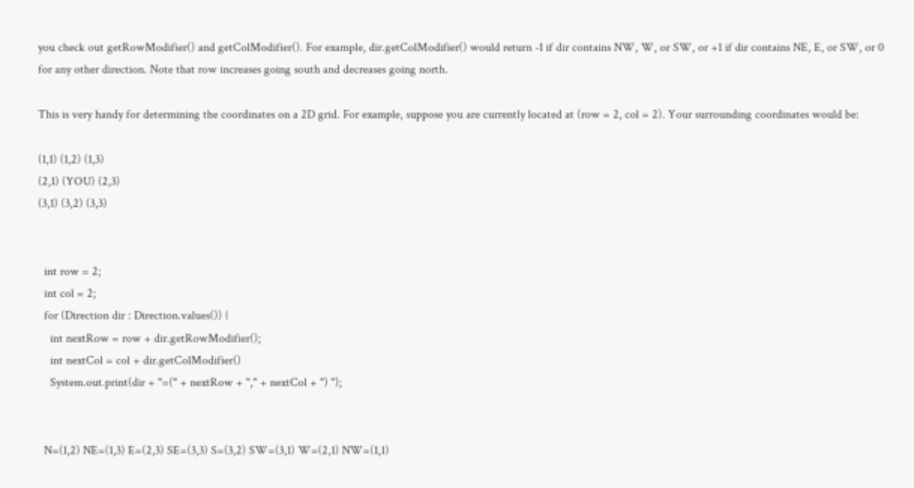you check out getRowModifier() and getColModifier(). For example, dir.getColModifier() would return -1 if dir contains NW, W, or SW, or +1 if dir contains NE, E, or SW, or 0 for any other direction. Note that row increases going south and decreases going north.

This is very handy for determining the coordinates on a 2D grid. For example, suppose you are currently located at (row = 2, col = 2). Your surrounding coordinates would be:

(1,1) (1,2) (1,3)
(2,1) (YOU) (2,3)
(3,1) (3,2) (3,3)


  int row = 2;
  int col = 2;
  for (Direction dir : Direction.values()) {
    int nextRow = row + dir.getRowModifier();
    int nextCol = col + dir.getColModifier()
    System.out.print(dir + "=(" + nextRow + "," + nextCol + ") ");


  N=(1,2) NE=(1,3) E=(2,3) SE=(3,3) S=(3,2) SW=(3,1) W=(2,1) NW=(1,1)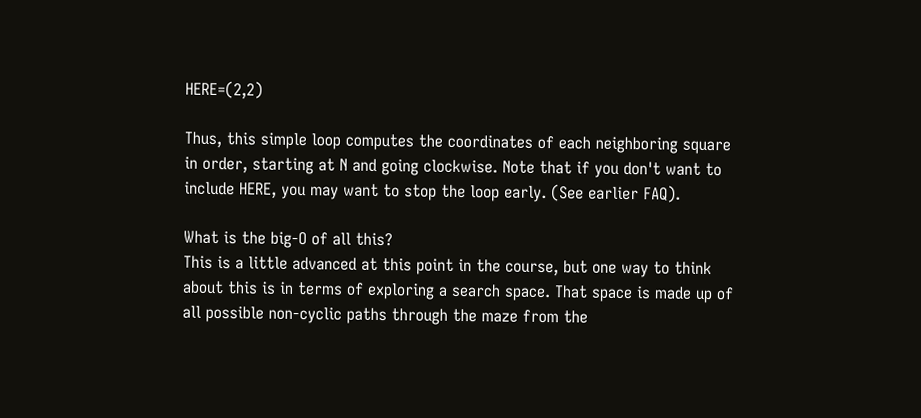HERE=(2,2)

Thus, this simple loop computes the coordinates of each neighboring square in order, starting at N and going clockwise. Note that if you don't want to include HERE, you may want to stop the loop early. (See earlier FAQ).

What is the big-O of all this?
This is a little advanced at this point in the course, but one way to think about this is in terms of exploring a search space. That space is made up of all possible non-cyclic paths through the maze from the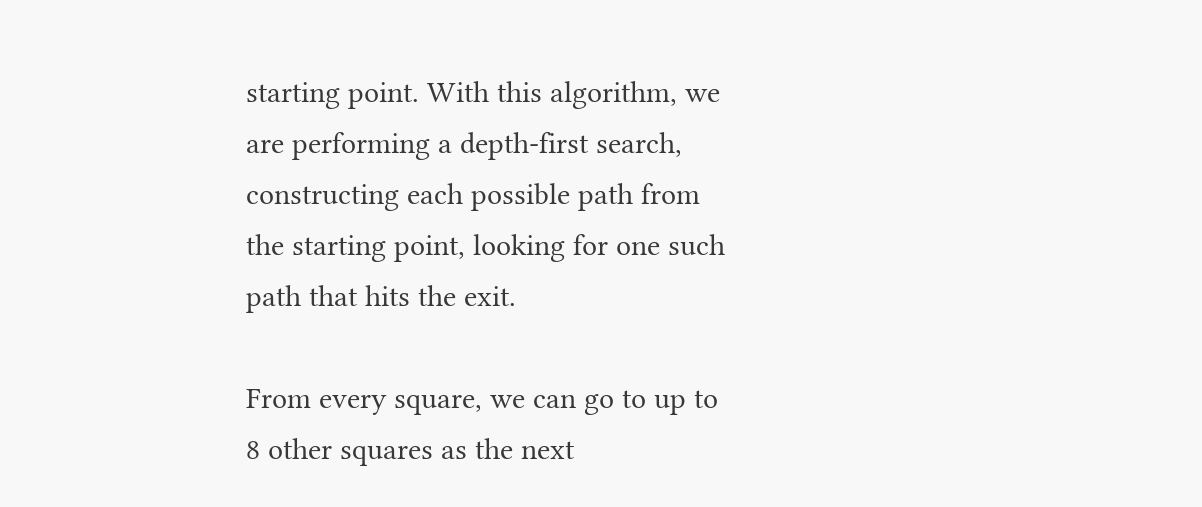starting point. With this algorithm, we are performing a depth-first search, constructing each possible path from the starting point, looking for one such path that hits the exit.

From every square, we can go to up to 8 other squares as the next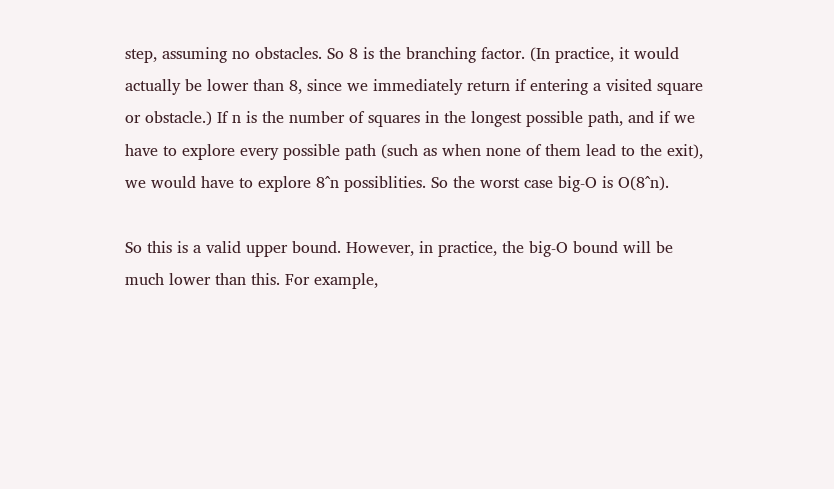step, assuming no obstacles. So 8 is the branching factor. (In practice, it would actually be lower than 8, since we immediately return if entering a visited square or obstacle.) If n is the number of squares in the longest possible path, and if we have to explore every possible path (such as when none of them lead to the exit), we would have to explore 8^n possiblities. So the worst case big-O is O(8^n).

So this is a valid upper bound. However, in practice, the big-O bound will be much lower than this. For example,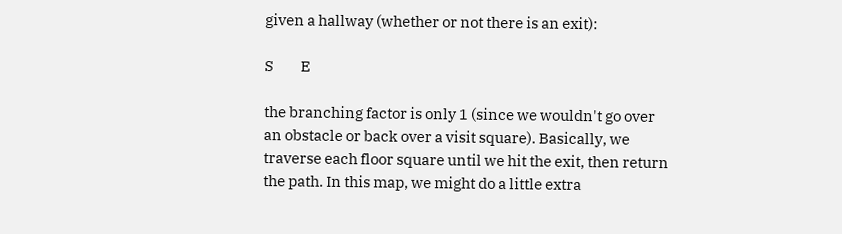given a hallway (whether or not there is an exit):

S         E

the branching factor is only 1 (since we wouldn't go over an obstacle or back over a visit square). Basically, we traverse each floor square until we hit the exit, then return the path. In this map, we might do a little extra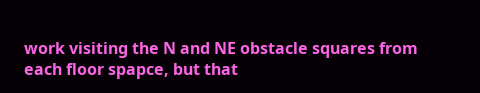work visiting the N and NE obstacle squares from each floor spapce, but that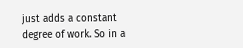just adds a constant degree of work. So in a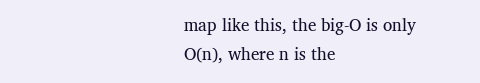map like this, the big-O is only O(n), where n is the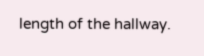length of the hallway.